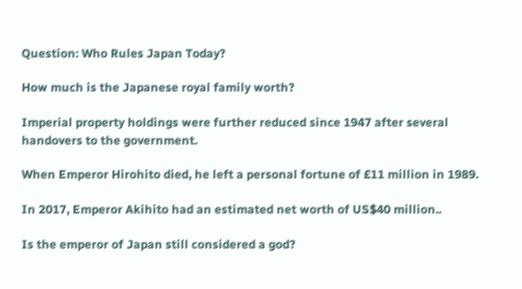Question: Who Rules Japan Today?

How much is the Japanese royal family worth?

Imperial property holdings were further reduced since 1947 after several handovers to the government.

When Emperor Hirohito died, he left a personal fortune of £11 million in 1989.

In 2017, Emperor Akihito had an estimated net worth of US$40 million..

Is the emperor of Japan still considered a god?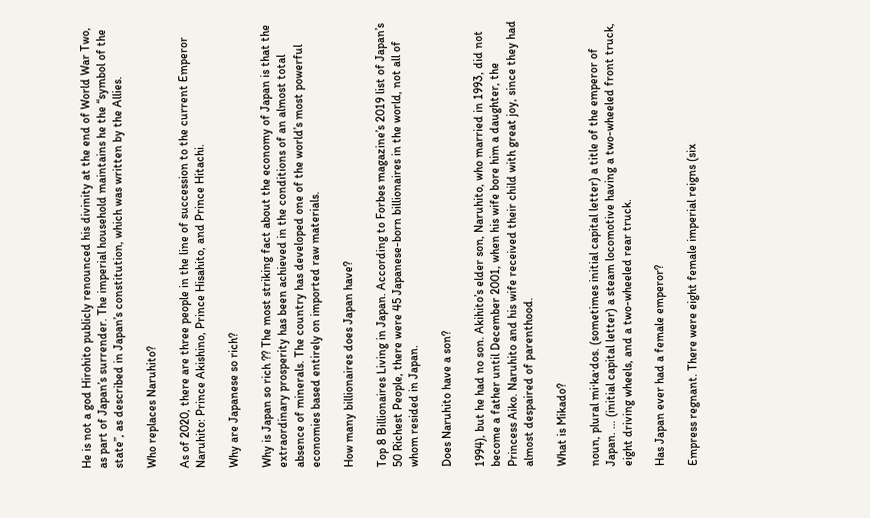He is not a god Hirohito publicly renounced his divinity at the end of World War Two, as part of Japan’s surrender. The imperial household maintains he the “symbol of the state”, as described in Japan’s constitution, which was written by the Allies.

Who replaces Naruhito?

As of 2020, there are three people in the line of succession to the current Emperor Naruhito: Prince Akishino, Prince Hisahito, and Prince Hitachi.

Why are Japanese so rich?

Why is Japan so rich ?? The most striking fact about the economy of Japan is that the extraordinary prosperity has been achieved in the conditions of an almost total absence of minerals. The country has developed one of the world’s most powerful economies based entirely on imported raw materials.

How many billionaires does Japan have?

Top 8 Billionaires Living in Japan. According to Forbes magazine’s 2019 list of Japan’s 50 Richest People, there were 45 Japanese-born billionaires in the world, not all of whom resided in Japan.

Does Naruhito have a son?

1994), but he had no son. Akihito’s elder son, Naruhito, who married in 1993, did not become a father until December 2001, when his wife bore him a daughter, the Princess Aiko. Naruhito and his wife received their child with great joy, since they had almost despaired of parenthood.

What is Mikado?

noun, plural mi·ka·dos. (sometimes initial capital letter) a title of the emperor of Japan. … (initial capital letter) a steam locomotive having a two-wheeled front truck, eight driving wheels, and a two-wheeled rear truck.

Has Japan ever had a female emperor?

Empress regnant. There were eight female imperial reigns (six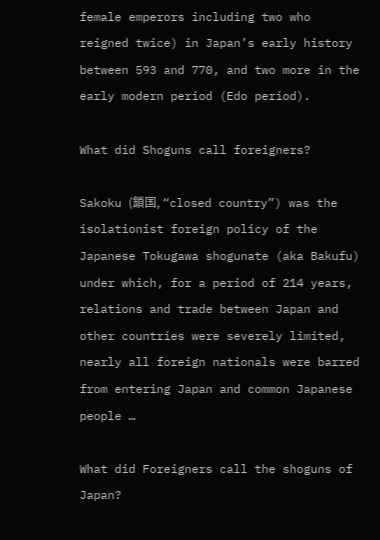female emperors including two who reigned twice) in Japan’s early history between 593 and 770, and two more in the early modern period (Edo period).

What did Shoguns call foreigners?

Sakoku (鎖国, “closed country”) was the isolationist foreign policy of the Japanese Tokugawa shogunate (aka Bakufu) under which, for a period of 214 years, relations and trade between Japan and other countries were severely limited, nearly all foreign nationals were barred from entering Japan and common Japanese people …

What did Foreigners call the shoguns of Japan?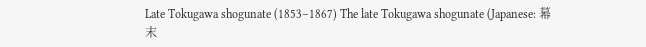Late Tokugawa shogunate (1853–1867) The late Tokugawa shogunate (Japanese: 幕末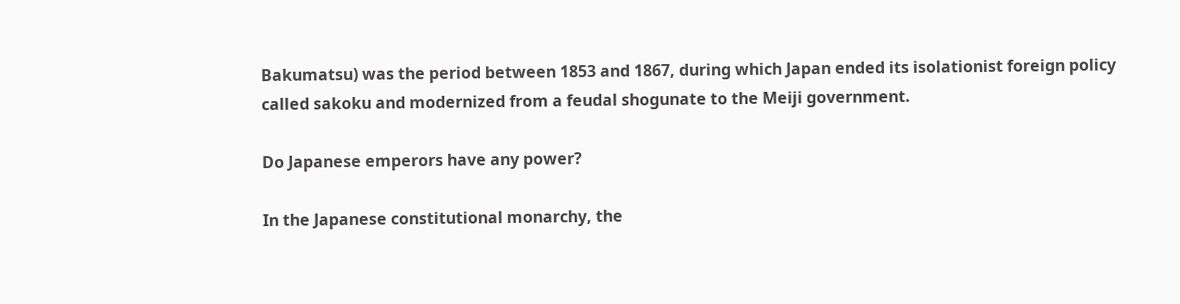Bakumatsu) was the period between 1853 and 1867, during which Japan ended its isolationist foreign policy called sakoku and modernized from a feudal shogunate to the Meiji government.

Do Japanese emperors have any power?

In the Japanese constitutional monarchy, the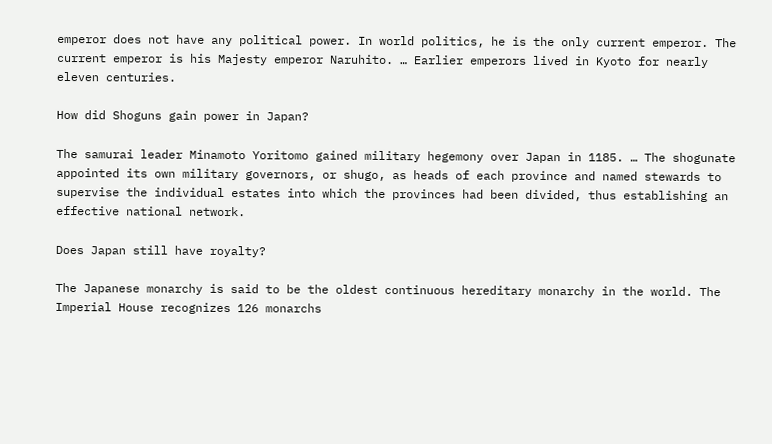emperor does not have any political power. In world politics, he is the only current emperor. The current emperor is his Majesty emperor Naruhito. … Earlier emperors lived in Kyoto for nearly eleven centuries.

How did Shoguns gain power in Japan?

The samurai leader Minamoto Yoritomo gained military hegemony over Japan in 1185. … The shogunate appointed its own military governors, or shugo, as heads of each province and named stewards to supervise the individual estates into which the provinces had been divided, thus establishing an effective national network.

Does Japan still have royalty?

The Japanese monarchy is said to be the oldest continuous hereditary monarchy in the world. The Imperial House recognizes 126 monarchs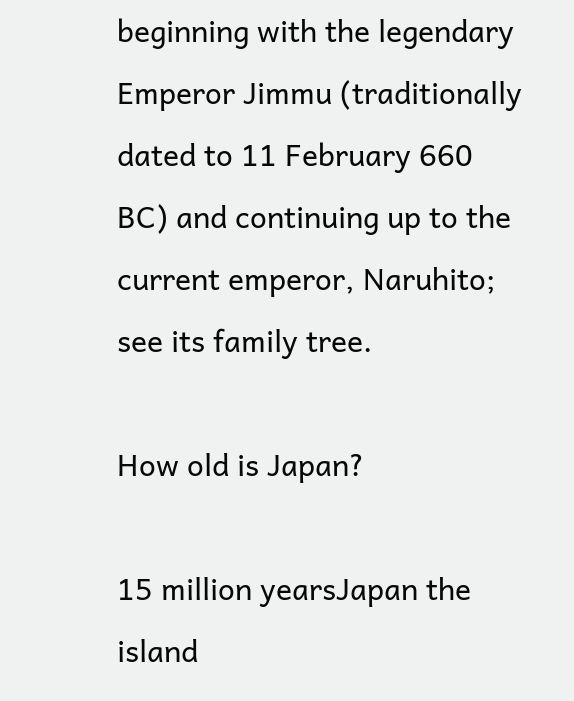beginning with the legendary Emperor Jimmu (traditionally dated to 11 February 660 BC) and continuing up to the current emperor, Naruhito; see its family tree.

How old is Japan?

15 million yearsJapan the island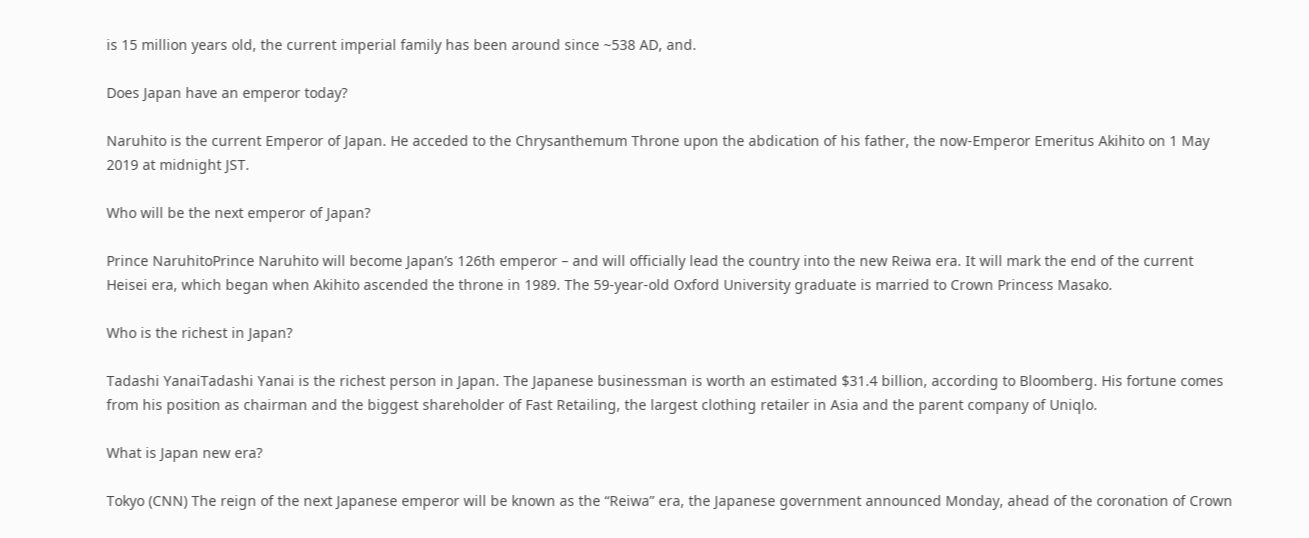is 15 million years old, the current imperial family has been around since ~538 AD, and.

Does Japan have an emperor today?

Naruhito is the current Emperor of Japan. He acceded to the Chrysanthemum Throne upon the abdication of his father, the now-Emperor Emeritus Akihito on 1 May 2019 at midnight JST.

Who will be the next emperor of Japan?

Prince NaruhitoPrince Naruhito will become Japan’s 126th emperor – and will officially lead the country into the new Reiwa era. It will mark the end of the current Heisei era, which began when Akihito ascended the throne in 1989. The 59-year-old Oxford University graduate is married to Crown Princess Masako.

Who is the richest in Japan?

Tadashi YanaiTadashi Yanai is the richest person in Japan. The Japanese businessman is worth an estimated $31.4 billion, according to Bloomberg. His fortune comes from his position as chairman and the biggest shareholder of Fast Retailing, the largest clothing retailer in Asia and the parent company of Uniqlo.

What is Japan new era?

Tokyo (CNN) The reign of the next Japanese emperor will be known as the “Reiwa” era, the Japanese government announced Monday, ahead of the coronation of Crown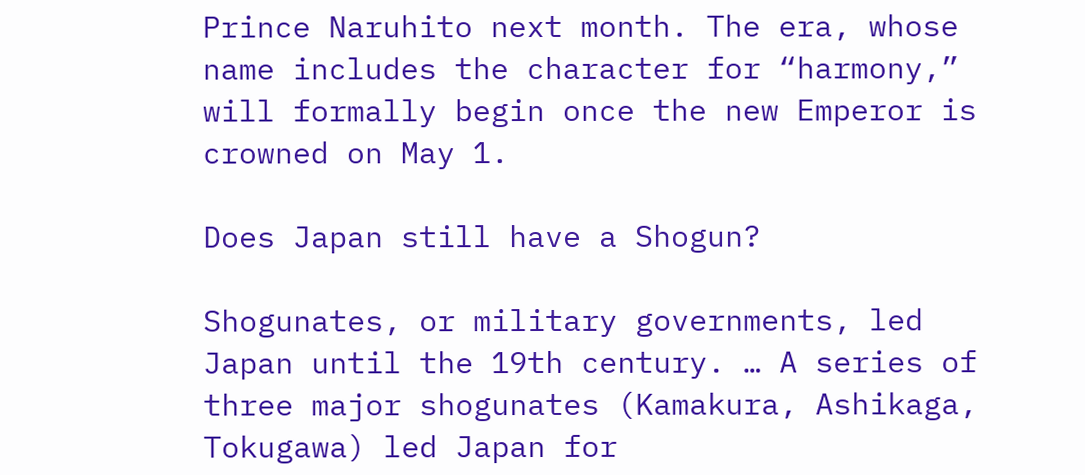Prince Naruhito next month. The era, whose name includes the character for “harmony,” will formally begin once the new Emperor is crowned on May 1.

Does Japan still have a Shogun?

Shogunates, or military governments, led Japan until the 19th century. … A series of three major shogunates (Kamakura, Ashikaga, Tokugawa) led Japan for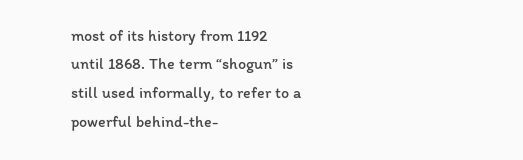most of its history from 1192 until 1868. The term “shogun” is still used informally, to refer to a powerful behind-the-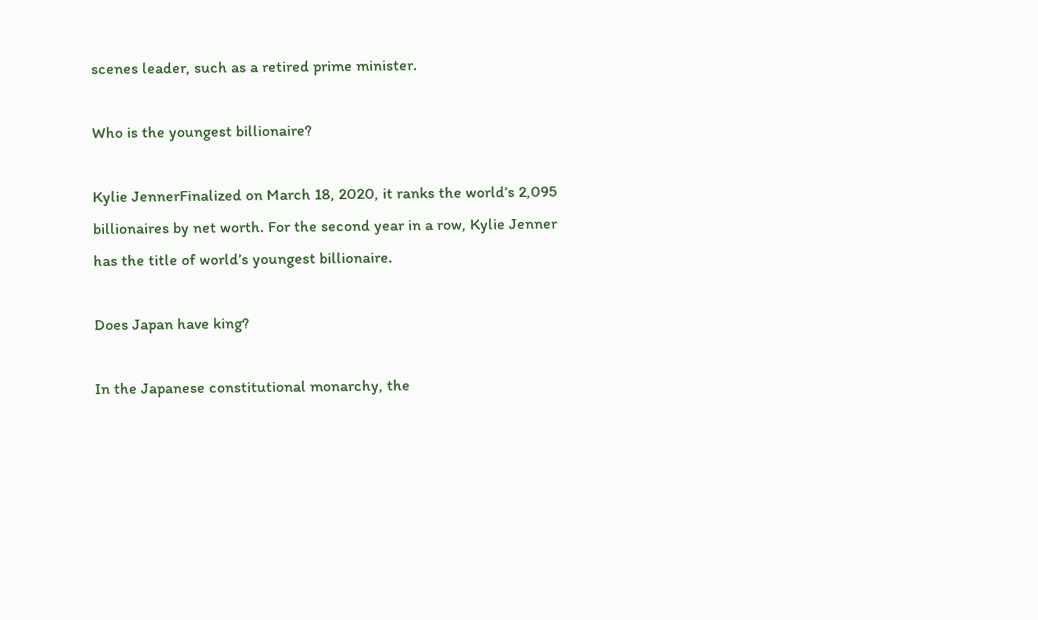scenes leader, such as a retired prime minister.

Who is the youngest billionaire?

Kylie JennerFinalized on March 18, 2020, it ranks the world’s 2,095 billionaires by net worth. For the second year in a row, Kylie Jenner has the title of world’s youngest billionaire.

Does Japan have king?

In the Japanese constitutional monarchy, the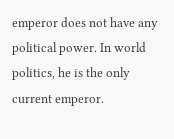emperor does not have any political power. In world politics, he is the only current emperor.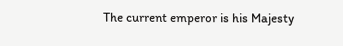The current emperor is his Majesty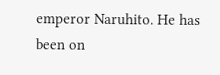emperor Naruhito. He has been on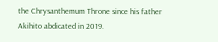the Chrysanthemum Throne since his father Akihito abdicated in 2019.